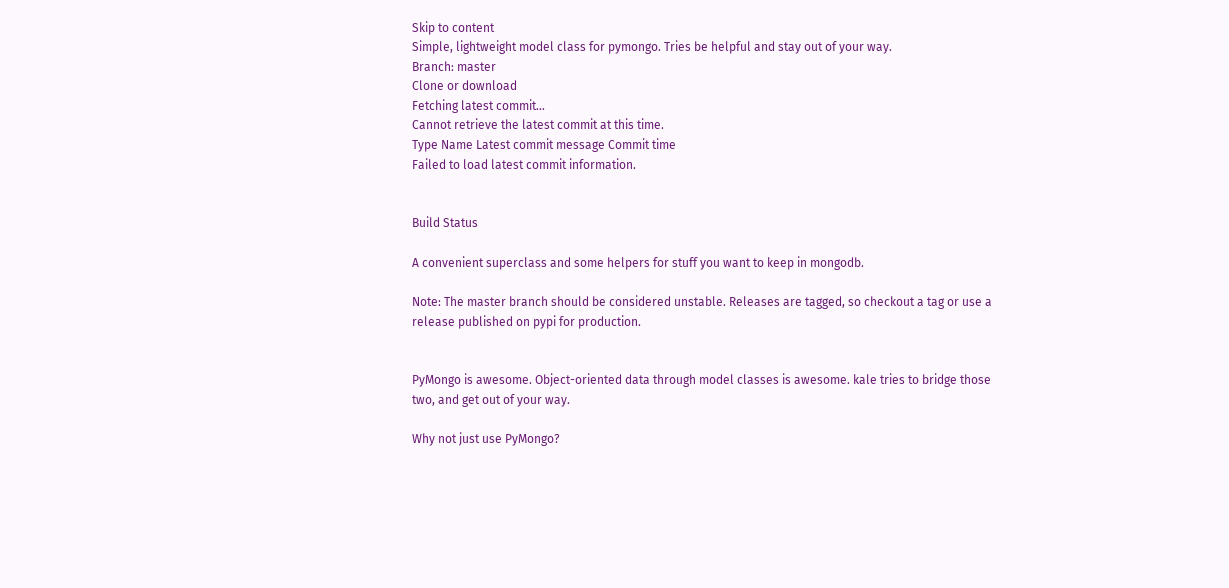Skip to content
Simple, lightweight model class for pymongo. Tries be helpful and stay out of your way.
Branch: master
Clone or download
Fetching latest commit…
Cannot retrieve the latest commit at this time.
Type Name Latest commit message Commit time
Failed to load latest commit information.


Build Status

A convenient superclass and some helpers for stuff you want to keep in mongodb.

Note: The master branch should be considered unstable. Releases are tagged, so checkout a tag or use a release published on pypi for production.


PyMongo is awesome. Object-oriented data through model classes is awesome. kale tries to bridge those two, and get out of your way.

Why not just use PyMongo?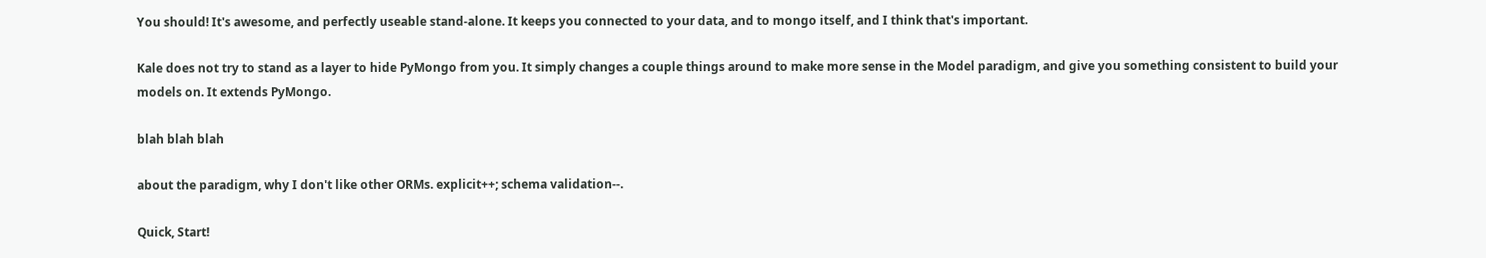You should! It's awesome, and perfectly useable stand-alone. It keeps you connected to your data, and to mongo itself, and I think that's important.

Kale does not try to stand as a layer to hide PyMongo from you. It simply changes a couple things around to make more sense in the Model paradigm, and give you something consistent to build your models on. It extends PyMongo.

blah blah blah

about the paradigm, why I don't like other ORMs. explicit++; schema validation--.

Quick, Start!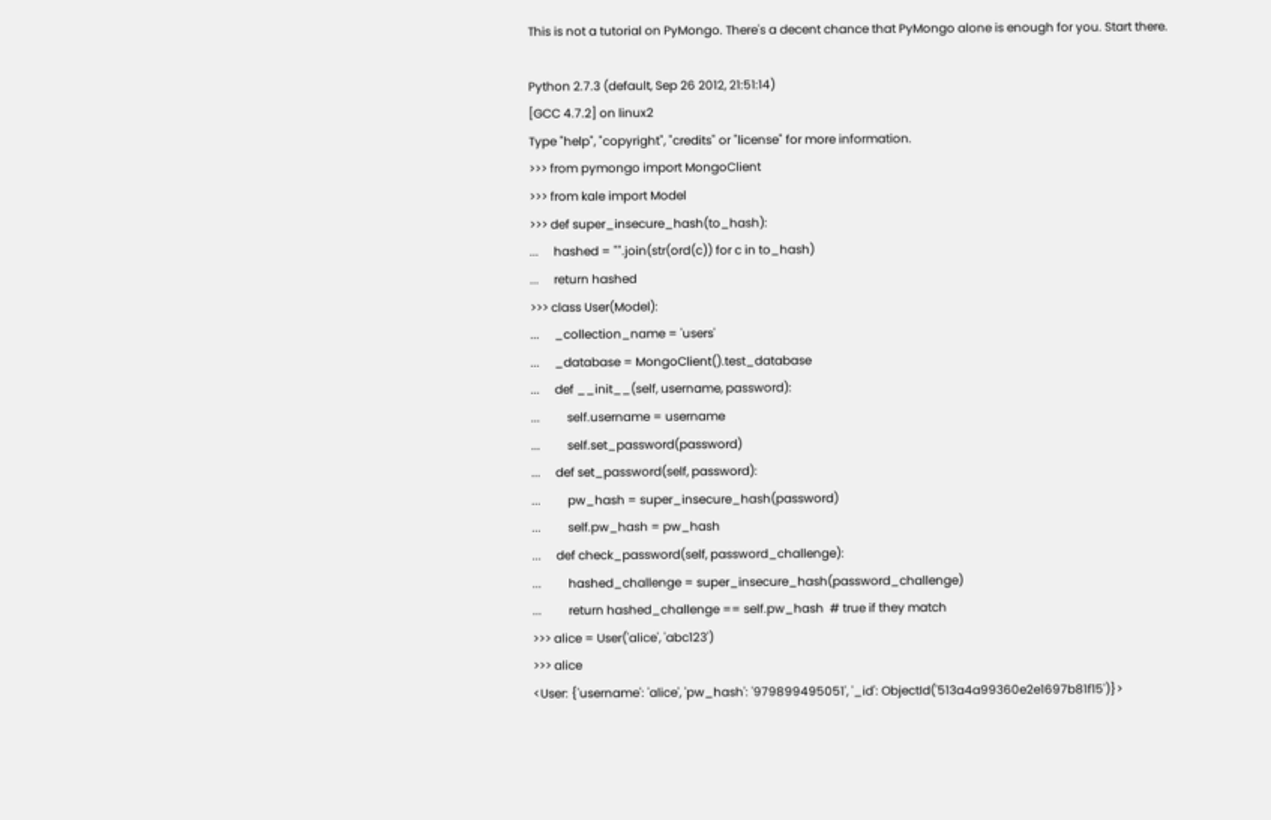This is not a tutorial on PyMongo. There's a decent chance that PyMongo alone is enough for you. Start there.

Python 2.7.3 (default, Sep 26 2012, 21:51:14)
[GCC 4.7.2] on linux2
Type "help", "copyright", "credits" or "license" for more information.
>>> from pymongo import MongoClient
>>> from kale import Model
>>> def super_insecure_hash(to_hash):
...     hashed = "".join(str(ord(c)) for c in to_hash)
...     return hashed
>>> class User(Model):
...     _collection_name = 'users'
...     _database = MongoClient().test_database
...     def __init__(self, username, password):
...         self.username = username
...         self.set_password(password)
...     def set_password(self, password):
...         pw_hash = super_insecure_hash(password)
...         self.pw_hash = pw_hash
...     def check_password(self, password_challenge):
...         hashed_challenge = super_insecure_hash(password_challenge)
...         return hashed_challenge == self.pw_hash  # true if they match
>>> alice = User('alice', 'abc123')
>>> alice
<User: {'username': 'alice', 'pw_hash': '979899495051', '_id': ObjectId('513a4a99360e2e1697b81f15')}>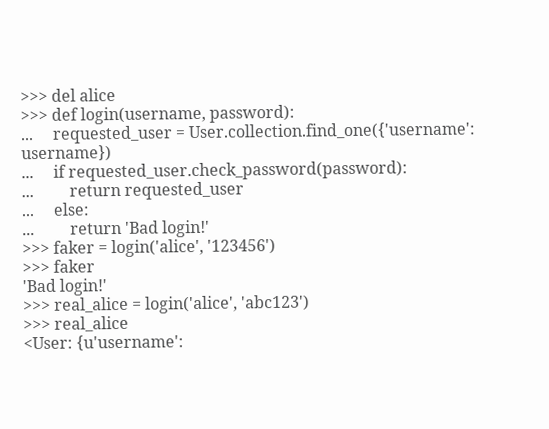>>> del alice
>>> def login(username, password):
...     requested_user = User.collection.find_one({'username': username})
...     if requested_user.check_password(password):
...         return requested_user
...     else:
...         return 'Bad login!'
>>> faker = login('alice', '123456')
>>> faker
'Bad login!'
>>> real_alice = login('alice', 'abc123')
>>> real_alice
<User: {u'username':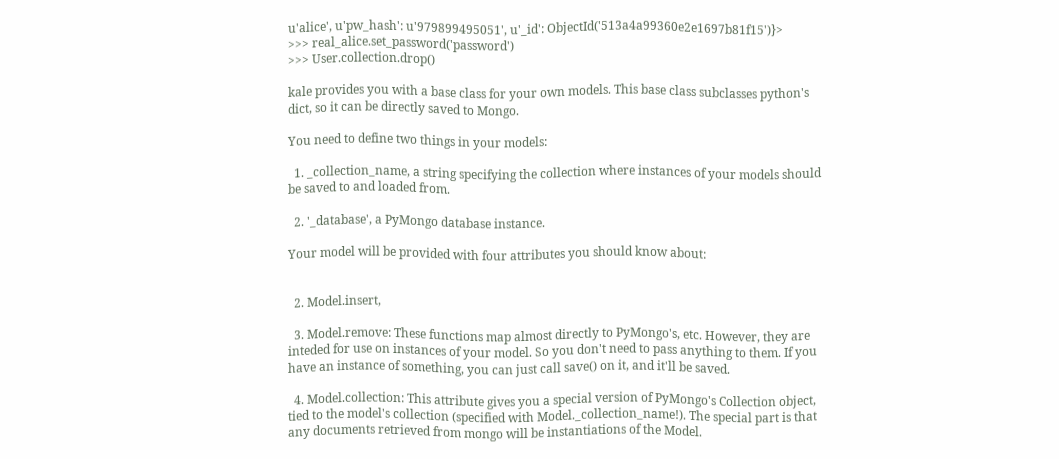u'alice', u'pw_hash': u'979899495051', u'_id': ObjectId('513a4a99360e2e1697b81f15')}>
>>> real_alice.set_password('password')
>>> User.collection.drop()

kale provides you with a base class for your own models. This base class subclasses python's dict, so it can be directly saved to Mongo.

You need to define two things in your models:

  1. _collection_name, a string specifying the collection where instances of your models should be saved to and loaded from.

  2. '_database', a PyMongo database instance.

Your model will be provided with four attributes you should know about:


  2. Model.insert,

  3. Model.remove: These functions map almost directly to PyMongo's, etc. However, they are inteded for use on instances of your model. So you don't need to pass anything to them. If you have an instance of something, you can just call save() on it, and it'll be saved.

  4. Model.collection: This attribute gives you a special version of PyMongo's Collection object, tied to the model's collection (specified with Model._collection_name!). The special part is that any documents retrieved from mongo will be instantiations of the Model.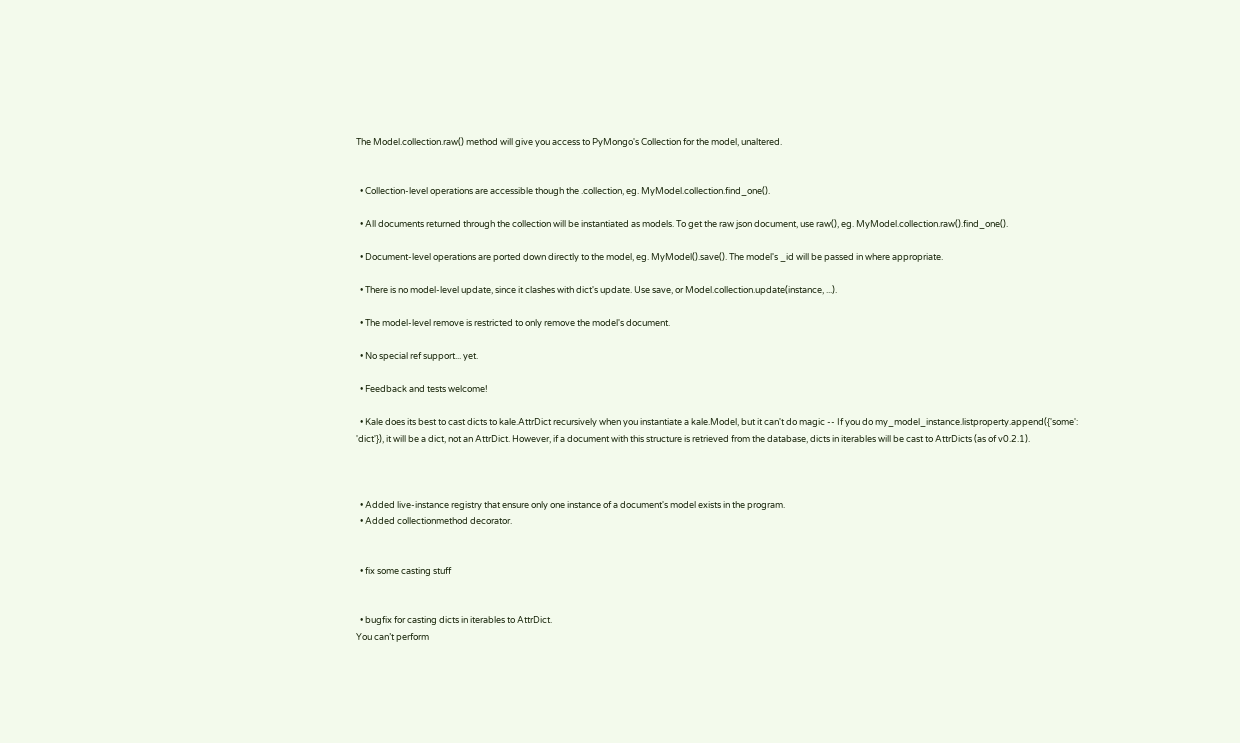The Model.collection.raw() method will give you access to PyMongo's Collection for the model, unaltered.


  • Collection-level operations are accessible though the .collection, eg. MyModel.collection.find_one().

  • All documents returned through the collection will be instantiated as models. To get the raw json document, use raw(), eg. MyModel.collection.raw().find_one().

  • Document-level operations are ported down directly to the model, eg. MyModel().save(). The model's _id will be passed in where appropriate.

  • There is no model-level update, since it clashes with dict's update. Use save, or Model.collection.update(instance, ...).

  • The model-level remove is restricted to only remove the model's document.

  • No special ref support... yet.

  • Feedback and tests welcome!

  • Kale does its best to cast dicts to kale.AttrDict recursively when you instantiate a kale.Model, but it can't do magic -- If you do my_model_instance.listproperty.append({'some': 'dict'}), it will be a dict, not an AttrDict. However, if a document with this structure is retrieved from the database, dicts in iterables will be cast to AttrDicts (as of v0.2.1).



  • Added live-instance registry that ensure only one instance of a document's model exists in the program.
  • Added collectionmethod decorator.


  • fix some casting stuff


  • bugfix for casting dicts in iterables to AttrDict.
You can’t perform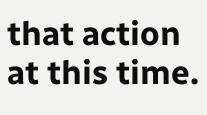that action at this time.